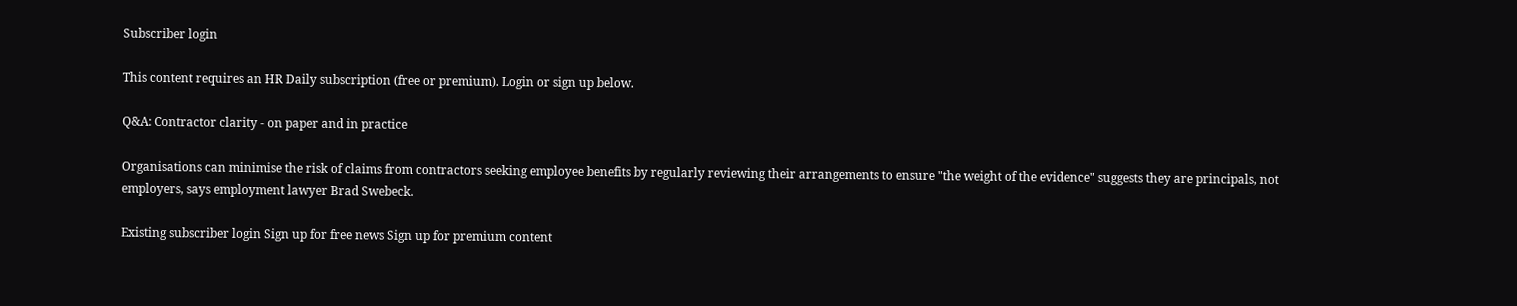Subscriber login

This content requires an HR Daily subscription (free or premium). Login or sign up below.

Q&A: Contractor clarity - on paper and in practice

Organisations can minimise the risk of claims from contractors seeking employee benefits by regularly reviewing their arrangements to ensure "the weight of the evidence" suggests they are principals, not employers, says employment lawyer Brad Swebeck.

Existing subscriber login Sign up for free news Sign up for premium content